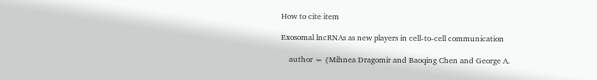How to cite item

Exosomal lncRNAs as new players in cell-to-cell communication

    author = {Mihnea Dragomir and Baoqing Chen and George A.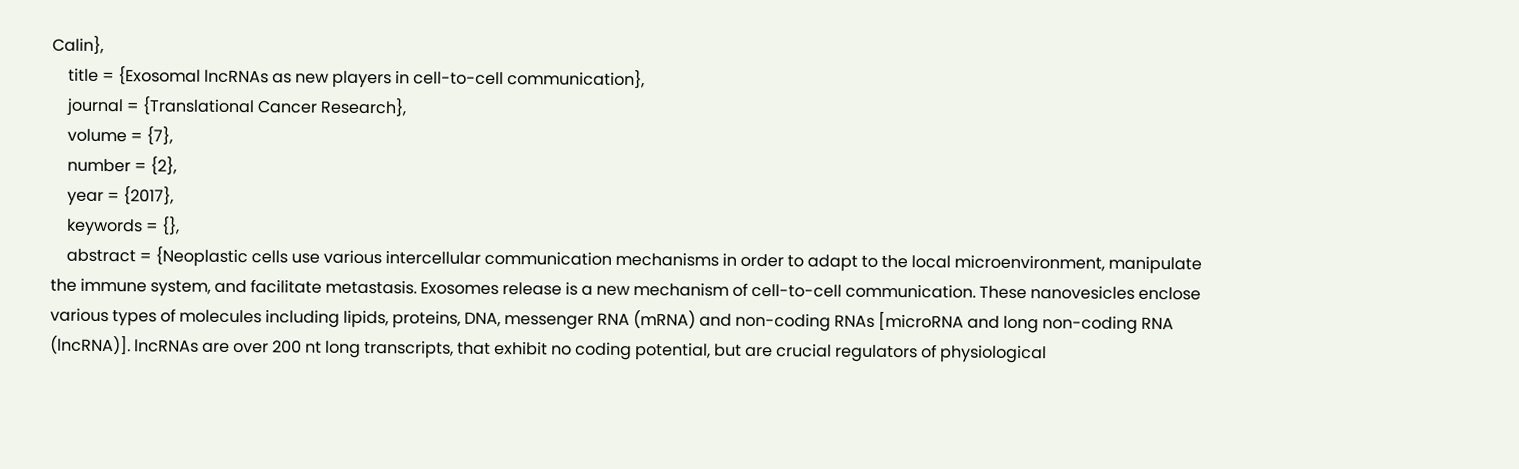Calin},
    title = {Exosomal lncRNAs as new players in cell-to-cell communication},
    journal = {Translational Cancer Research},
    volume = {7},
    number = {2},
    year = {2017},
    keywords = {},
    abstract = {Neoplastic cells use various intercellular communication mechanisms in order to adapt to the local microenvironment, manipulate the immune system, and facilitate metastasis. Exosomes release is a new mechanism of cell-to-cell communication. These nanovesicles enclose various types of molecules including lipids, proteins, DNA, messenger RNA (mRNA) and non-coding RNAs [microRNA and long non-coding RNA (lncRNA)]. lncRNAs are over 200 nt long transcripts, that exhibit no coding potential, but are crucial regulators of physiological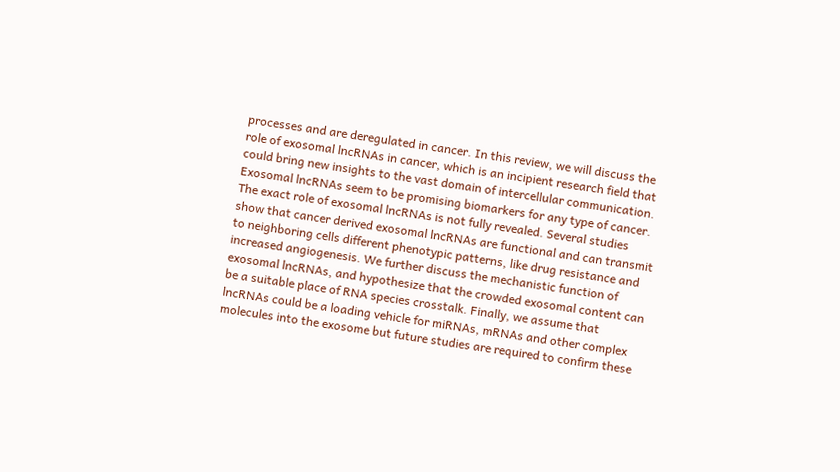processes and are deregulated in cancer. In this review, we will discuss the role of exosomal lncRNAs in cancer, which is an incipient research field that could bring new insights to the vast domain of intercellular communication. Exosomal lncRNAs seem to be promising biomarkers for any type of cancer. The exact role of exosomal lncRNAs is not fully revealed. Several studies show that cancer derived exosomal lncRNAs are functional and can transmit to neighboring cells different phenotypic patterns, like drug resistance and increased angiogenesis. We further discuss the mechanistic function of exosomal lncRNAs, and hypothesize that the crowded exosomal content can be a suitable place of RNA species crosstalk. Finally, we assume that lncRNAs could be a loading vehicle for miRNAs, mRNAs and other complex molecules into the exosome but future studies are required to confirm these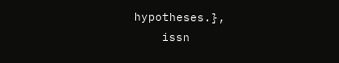hypotheses.},
    issn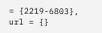= {2219-6803}, url = {}